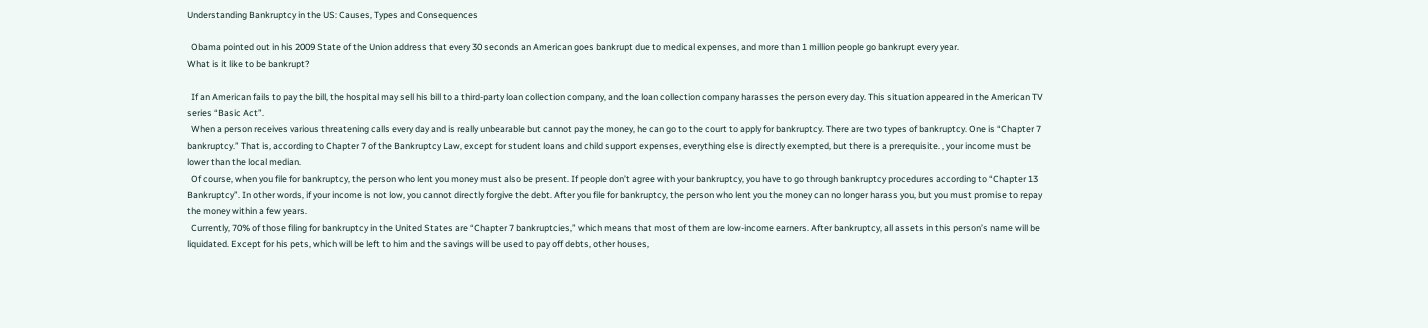Understanding Bankruptcy in the US: Causes, Types and Consequences

  Obama pointed out in his 2009 State of the Union address that every 30 seconds an American goes bankrupt due to medical expenses, and more than 1 million people go bankrupt every year.
What is it like to be bankrupt?

  If an American fails to pay the bill, the hospital may sell his bill to a third-party loan collection company, and the loan collection company harasses the person every day. This situation appeared in the American TV series “Basic Act”.
  When a person receives various threatening calls every day and is really unbearable but cannot pay the money, he can go to the court to apply for bankruptcy. There are two types of bankruptcy. One is “Chapter 7 bankruptcy.” That is, according to Chapter 7 of the Bankruptcy Law, except for student loans and child support expenses, everything else is directly exempted, but there is a prerequisite. , your income must be lower than the local median.
  Of course, when you file for bankruptcy, the person who lent you money must also be present. If people don’t agree with your bankruptcy, you have to go through bankruptcy procedures according to “Chapter 13 Bankruptcy”. In other words, if your income is not low, you cannot directly forgive the debt. After you file for bankruptcy, the person who lent you the money can no longer harass you, but you must promise to repay the money within a few years.
  Currently, 70% of those filing for bankruptcy in the United States are “Chapter 7 bankruptcies,” which means that most of them are low-income earners. After bankruptcy, all assets in this person’s name will be liquidated. Except for his pets, which will be left to him and the savings will be used to pay off debts, other houses,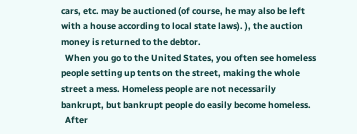cars, etc. may be auctioned (of course, he may also be left with a house according to local state laws). ), the auction money is returned to the debtor.
  When you go to the United States, you often see homeless people setting up tents on the street, making the whole street a mess. Homeless people are not necessarily bankrupt, but bankrupt people do easily become homeless.
  After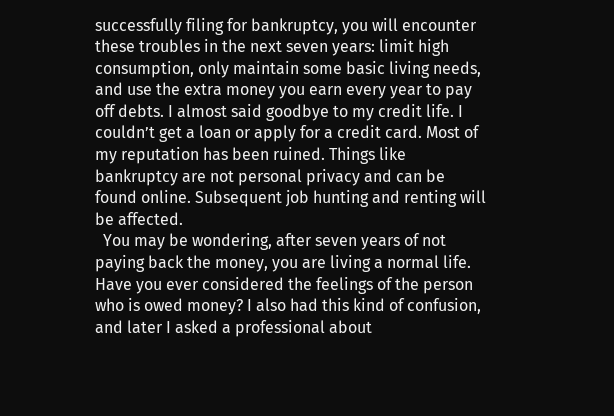successfully filing for bankruptcy, you will encounter these troubles in the next seven years: limit high consumption, only maintain some basic living needs, and use the extra money you earn every year to pay off debts. I almost said goodbye to my credit life. I couldn’t get a loan or apply for a credit card. Most of my reputation has been ruined. Things like bankruptcy are not personal privacy and can be found online. Subsequent job hunting and renting will be affected.
  You may be wondering, after seven years of not paying back the money, you are living a normal life. Have you ever considered the feelings of the person who is owed money? I also had this kind of confusion, and later I asked a professional about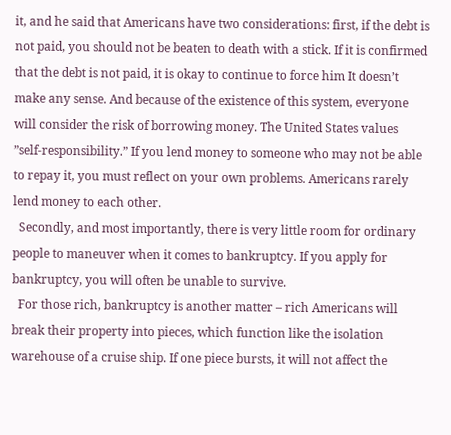it, and he said that Americans have two considerations: first, if the debt is not paid, you should not be beaten to death with a stick. If it is confirmed that the debt is not paid, it is okay to continue to force him It doesn’t make any sense. And because of the existence of this system, everyone will consider the risk of borrowing money. The United States values ”self-responsibility.” If you lend money to someone who may not be able to repay it, you must reflect on your own problems. Americans rarely lend money to each other.
  Secondly, and most importantly, there is very little room for ordinary people to maneuver when it comes to bankruptcy. If you apply for bankruptcy, you will often be unable to survive.
  For those rich, bankruptcy is another matter – rich Americans will break their property into pieces, which function like the isolation warehouse of a cruise ship. If one piece bursts, it will not affect the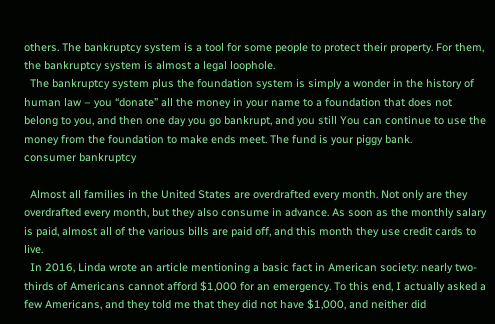others. The bankruptcy system is a tool for some people to protect their property. For them, the bankruptcy system is almost a legal loophole.
  The bankruptcy system plus the foundation system is simply a wonder in the history of human law – you “donate” all the money in your name to a foundation that does not belong to you, and then one day you go bankrupt, and you still You can continue to use the money from the foundation to make ends meet. The fund is your piggy bank.
consumer bankruptcy

  Almost all families in the United States are overdrafted every month. Not only are they overdrafted every month, but they also consume in advance. As soon as the monthly salary is paid, almost all of the various bills are paid off, and this month they use credit cards to live.
  In 2016, Linda wrote an article mentioning a basic fact in American society: nearly two-thirds of Americans cannot afford $1,000 for an emergency. To this end, I actually asked a few Americans, and they told me that they did not have $1,000, and neither did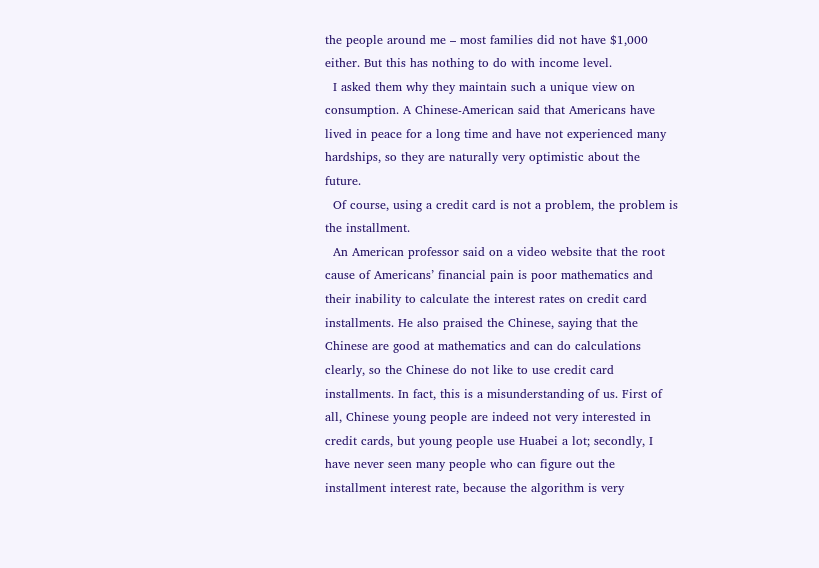the people around me – most families did not have $1,000 either. But this has nothing to do with income level.
  I asked them why they maintain such a unique view on consumption. A Chinese-American said that Americans have lived in peace for a long time and have not experienced many hardships, so they are naturally very optimistic about the future.
  Of course, using a credit card is not a problem, the problem is the installment.
  An American professor said on a video website that the root cause of Americans’ financial pain is poor mathematics and their inability to calculate the interest rates on credit card installments. He also praised the Chinese, saying that the Chinese are good at mathematics and can do calculations clearly, so the Chinese do not like to use credit card installments. In fact, this is a misunderstanding of us. First of all, Chinese young people are indeed not very interested in credit cards, but young people use Huabei a lot; secondly, I have never seen many people who can figure out the installment interest rate, because the algorithm is very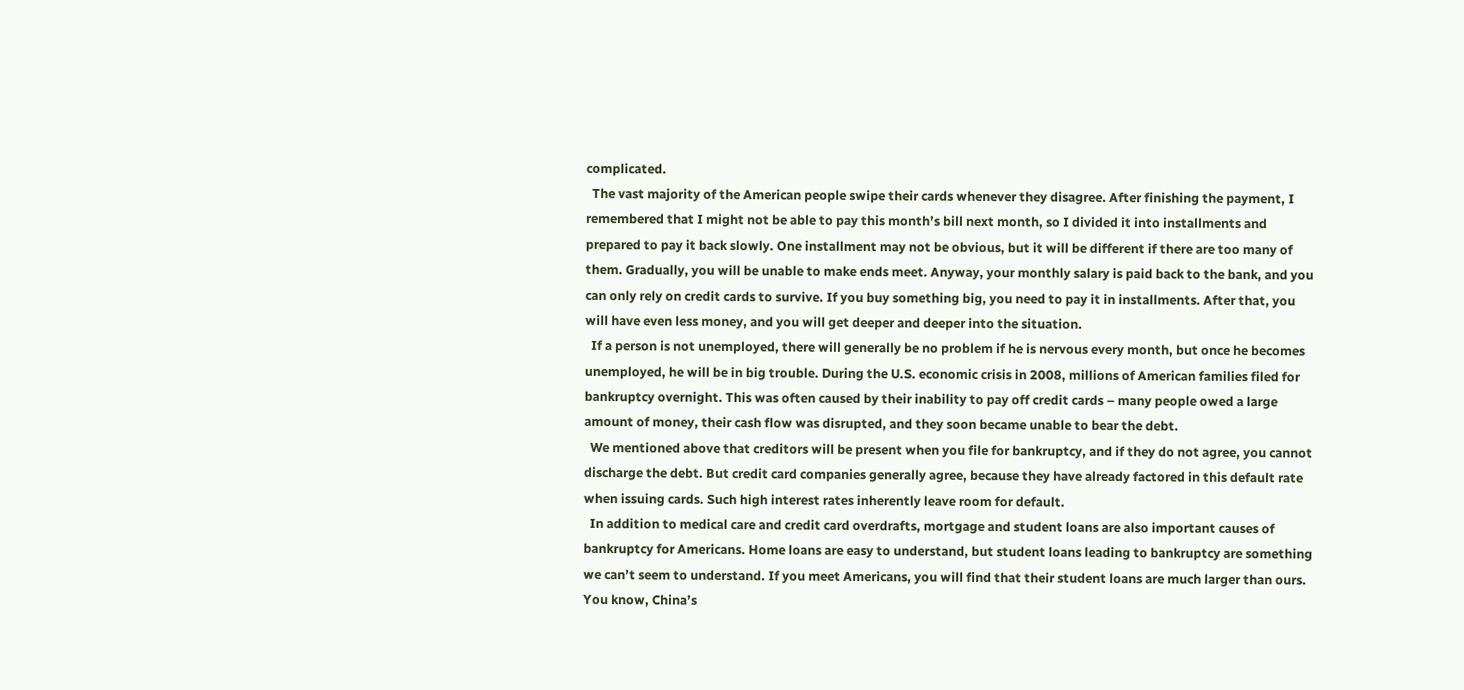complicated.
  The vast majority of the American people swipe their cards whenever they disagree. After finishing the payment, I remembered that I might not be able to pay this month’s bill next month, so I divided it into installments and prepared to pay it back slowly. One installment may not be obvious, but it will be different if there are too many of them. Gradually, you will be unable to make ends meet. Anyway, your monthly salary is paid back to the bank, and you can only rely on credit cards to survive. If you buy something big, you need to pay it in installments. After that, you will have even less money, and you will get deeper and deeper into the situation.
  If a person is not unemployed, there will generally be no problem if he is nervous every month, but once he becomes unemployed, he will be in big trouble. During the U.S. economic crisis in 2008, millions of American families filed for bankruptcy overnight. This was often caused by their inability to pay off credit cards – many people owed a large amount of money, their cash flow was disrupted, and they soon became unable to bear the debt.
  We mentioned above that creditors will be present when you file for bankruptcy, and if they do not agree, you cannot discharge the debt. But credit card companies generally agree, because they have already factored in this default rate when issuing cards. Such high interest rates inherently leave room for default.
  In addition to medical care and credit card overdrafts, mortgage and student loans are also important causes of bankruptcy for Americans. Home loans are easy to understand, but student loans leading to bankruptcy are something we can’t seem to understand. If you meet Americans, you will find that their student loans are much larger than ours. You know, China’s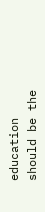education should be the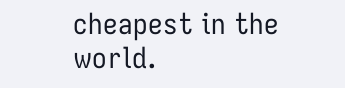cheapest in the world.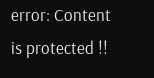error: Content is protected !!